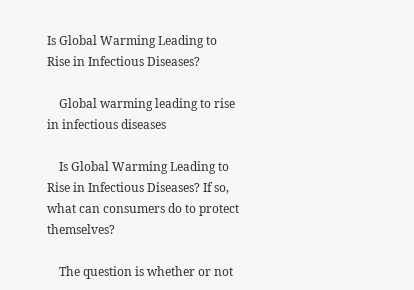Is Global Warming Leading to Rise in Infectious Diseases?

    Global warming leading to rise in infectious diseases

    Is Global Warming Leading to Rise in Infectious Diseases? If so, what can consumers do to protect themselves?

    The question is whether or not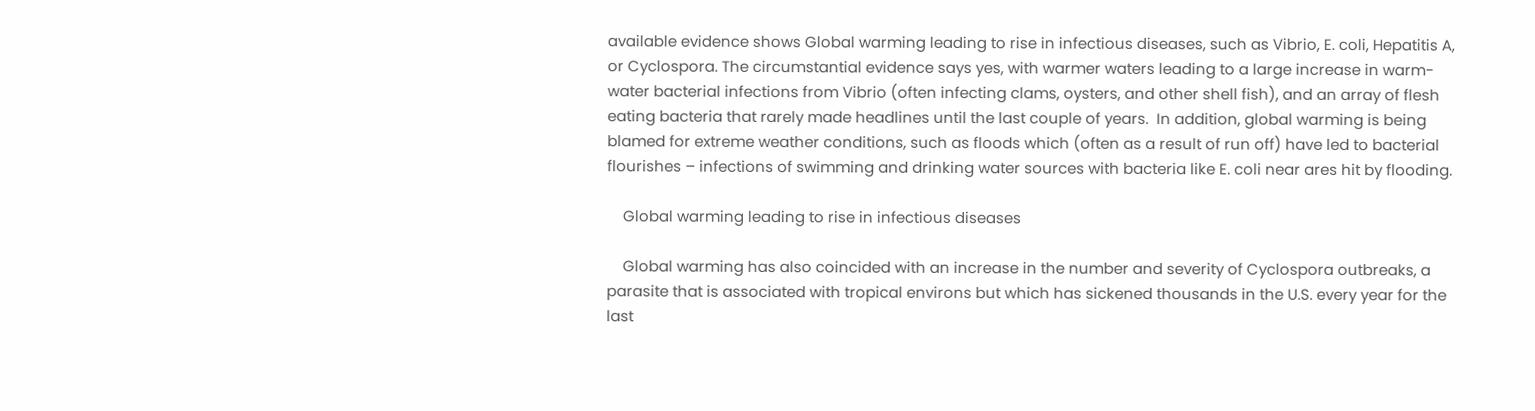available evidence shows Global warming leading to rise in infectious diseases, such as Vibrio, E. coli, Hepatitis A, or Cyclospora. The circumstantial evidence says yes, with warmer waters leading to a large increase in warm-water bacterial infections from Vibrio (often infecting clams, oysters, and other shell fish), and an array of flesh eating bacteria that rarely made headlines until the last couple of years.  In addition, global warming is being blamed for extreme weather conditions, such as floods which (often as a result of run off) have led to bacterial flourishes – infections of swimming and drinking water sources with bacteria like E. coli near ares hit by flooding.

    Global warming leading to rise in infectious diseases

    Global warming has also coincided with an increase in the number and severity of Cyclospora outbreaks, a parasite that is associated with tropical environs but which has sickened thousands in the U.S. every year for the last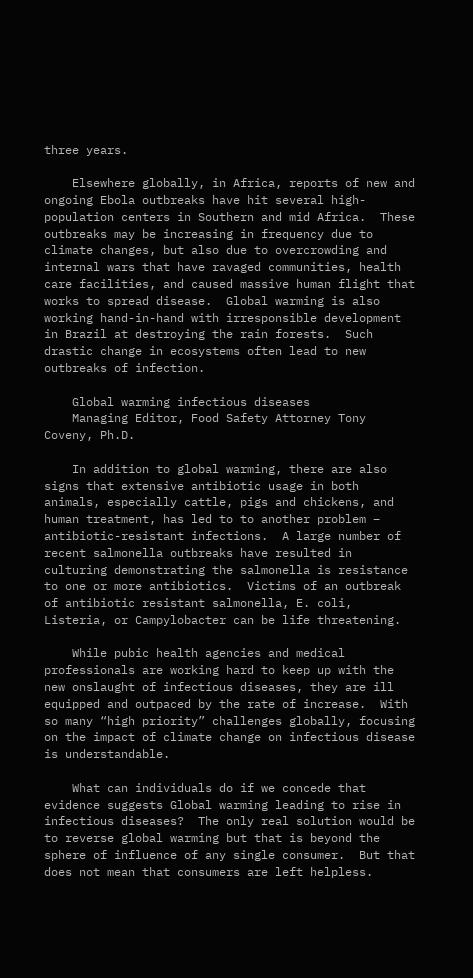three years.

    Elsewhere globally, in Africa, reports of new and ongoing Ebola outbreaks have hit several high-population centers in Southern and mid Africa.  These outbreaks may be increasing in frequency due to climate changes, but also due to overcrowding and internal wars that have ravaged communities, health care facilities, and caused massive human flight that works to spread disease.  Global warming is also working hand-in-hand with irresponsible development in Brazil at destroying the rain forests.  Such drastic change in ecosystems often lead to new outbreaks of infection.

    Global warming infectious diseases
    Managing Editor, Food Safety Attorney Tony Coveny, Ph.D.

    In addition to global warming, there are also signs that extensive antibiotic usage in both animals, especially cattle, pigs and chickens, and human treatment, has led to to another problem – antibiotic-resistant infections.  A large number of recent salmonella outbreaks have resulted in culturing demonstrating the salmonella is resistance to one or more antibiotics.  Victims of an outbreak of antibiotic resistant salmonella, E. coli, Listeria, or Campylobacter can be life threatening.

    While pubic health agencies and medical professionals are working hard to keep up with the new onslaught of infectious diseases, they are ill equipped and outpaced by the rate of increase.  With so many “high priority” challenges globally, focusing on the impact of climate change on infectious disease is understandable.

    What can individuals do if we concede that evidence suggests Global warming leading to rise in infectious diseases?  The only real solution would be to reverse global warming but that is beyond the sphere of influence of any single consumer.  But that does not mean that consumers are left helpless.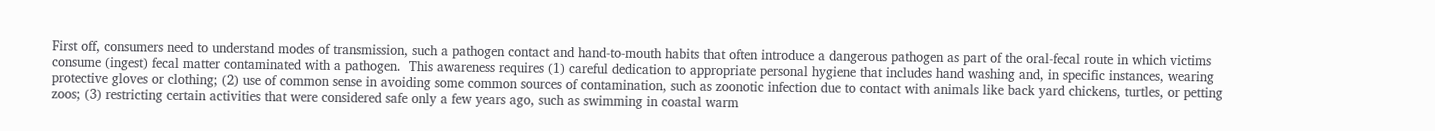First off, consumers need to understand modes of transmission, such a pathogen contact and hand-to-mouth habits that often introduce a dangerous pathogen as part of the oral-fecal route in which victims consume (ingest) fecal matter contaminated with a pathogen.  This awareness requires (1) careful dedication to appropriate personal hygiene that includes hand washing and, in specific instances, wearing protective gloves or clothing; (2) use of common sense in avoiding some common sources of contamination, such as zoonotic infection due to contact with animals like back yard chickens, turtles, or petting zoos; (3) restricting certain activities that were considered safe only a few years ago, such as swimming in coastal warm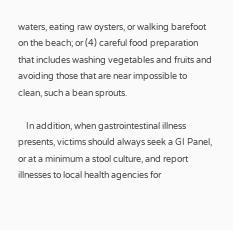waters, eating raw oysters, or walking barefoot on the beach; or (4) careful food preparation that includes washing vegetables and fruits and avoiding those that are near impossible to clean, such a bean sprouts.

    In addition, when gastrointestinal illness presents, victims should always seek a GI Panel, or at a minimum a stool culture, and report illnesses to local health agencies for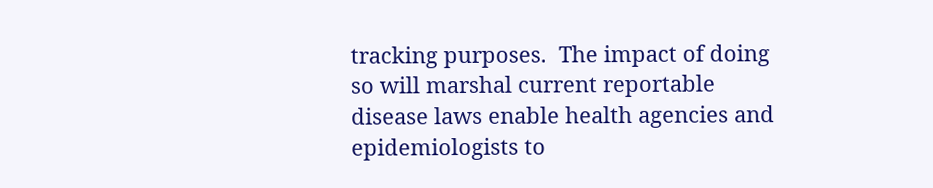tracking purposes.  The impact of doing so will marshal current reportable disease laws enable health agencies and epidemiologists to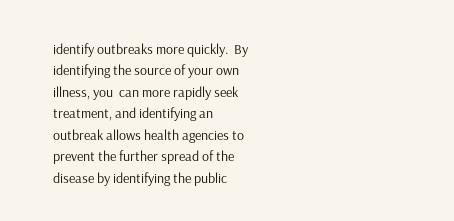identify outbreaks more quickly.  By identifying the source of your own illness, you  can more rapidly seek treatment, and identifying an outbreak allows health agencies to prevent the further spread of the disease by identifying the public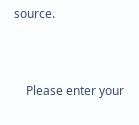source.


    Please enter your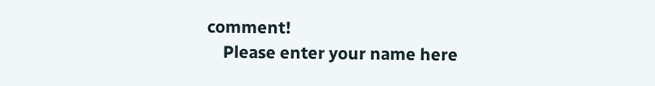comment!
    Please enter your name here